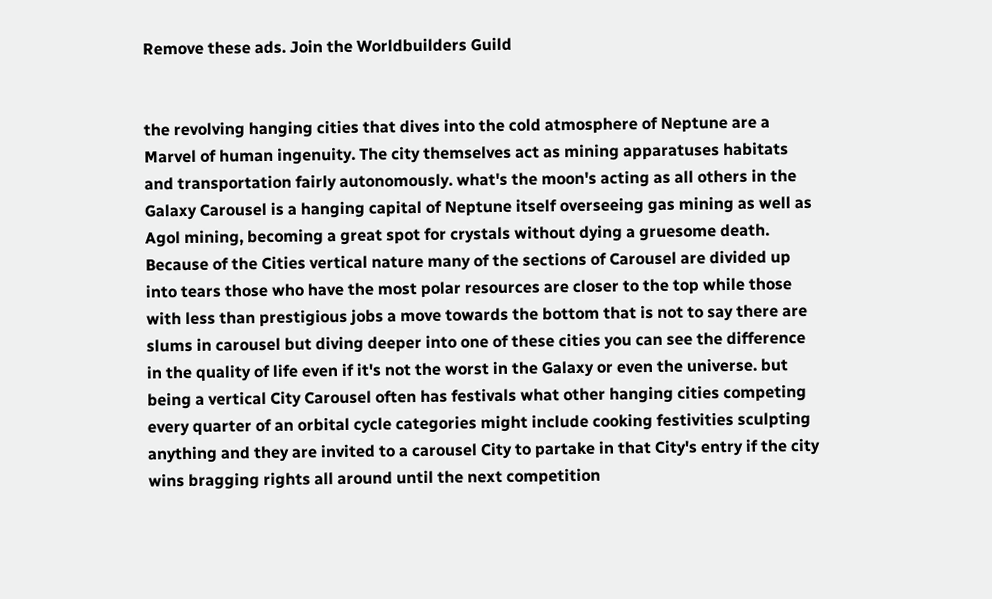Remove these ads. Join the Worldbuilders Guild


the revolving hanging cities that dives into the cold atmosphere of Neptune are a Marvel of human ingenuity. The city themselves act as mining apparatuses habitats and transportation fairly autonomously. what's the moon's acting as all others in the Galaxy Carousel is a hanging capital of Neptune itself overseeing gas mining as well as Agol mining, becoming a great spot for crystals without dying a gruesome death.   Because of the Cities vertical nature many of the sections of Carousel are divided up into tears those who have the most polar resources are closer to the top while those with less than prestigious jobs a move towards the bottom that is not to say there are slums in carousel but diving deeper into one of these cities you can see the difference in the quality of life even if it's not the worst in the Galaxy or even the universe. but being a vertical City Carousel often has festivals what other hanging cities competing every quarter of an orbital cycle categories might include cooking festivities sculpting anything and they are invited to a carousel City to partake in that City's entry if the city wins bragging rights all around until the next competition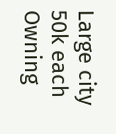Large city
50k each
Owning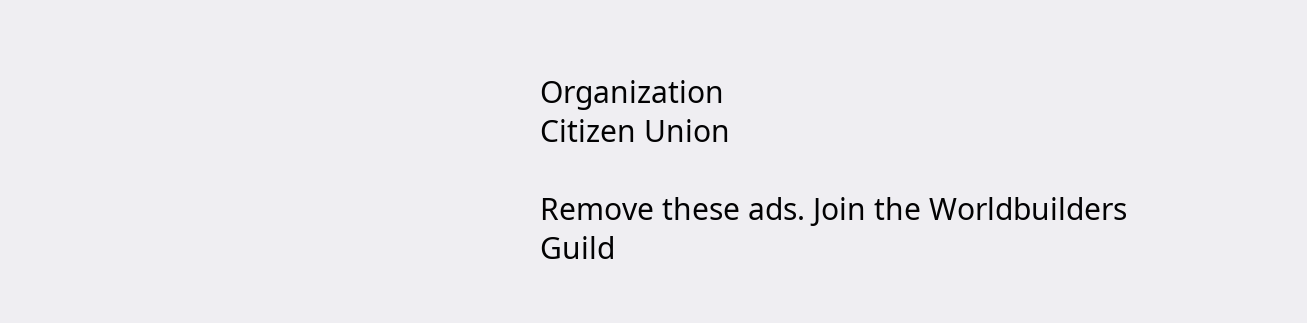Organization
Citizen Union

Remove these ads. Join the Worldbuilders Guild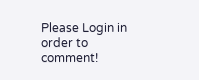Please Login in order to comment!